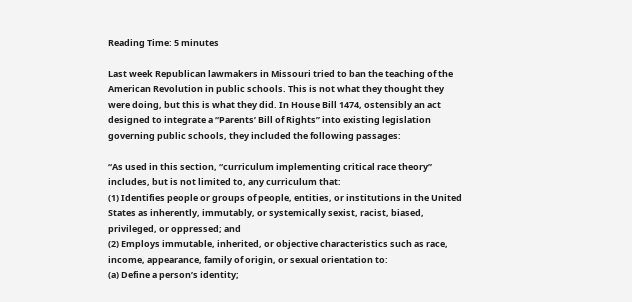Reading Time: 5 minutes

Last week Republican lawmakers in Missouri tried to ban the teaching of the American Revolution in public schools. This is not what they thought they were doing, but this is what they did. In House Bill 1474, ostensibly an act designed to integrate a “Parents’ Bill of Rights” into existing legislation governing public schools, they included the following passages:

“As used in this section, “curriculum implementing critical race theory” includes, but is not limited to, any curriculum that:
(1) Identifies people or groups of people, entities, or institutions in the United States as inherently, immutably, or systemically sexist, racist, biased, privileged, or oppressed; and
(2) Employs immutable, inherited, or objective characteristics such as race, income, appearance, family of origin, or sexual orientation to:
(a) Define a person’s identity;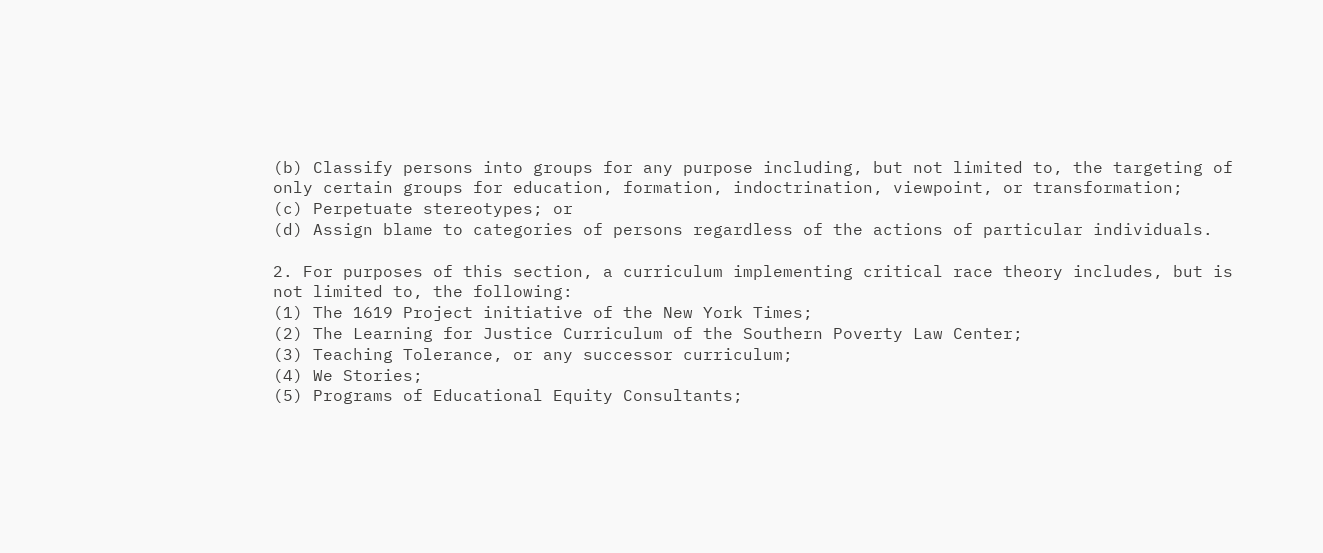(b) Classify persons into groups for any purpose including, but not limited to, the targeting of only certain groups for education, formation, indoctrination, viewpoint, or transformation;
(c) Perpetuate stereotypes; or
(d) Assign blame to categories of persons regardless of the actions of particular individuals.

2. For purposes of this section, a curriculum implementing critical race theory includes, but is not limited to, the following:
(1) The 1619 Project initiative of the New York Times;
(2) The Learning for Justice Curriculum of the Southern Poverty Law Center;
(3) Teaching Tolerance, or any successor curriculum;
(4) We Stories;
(5) Programs of Educational Equity Consultants;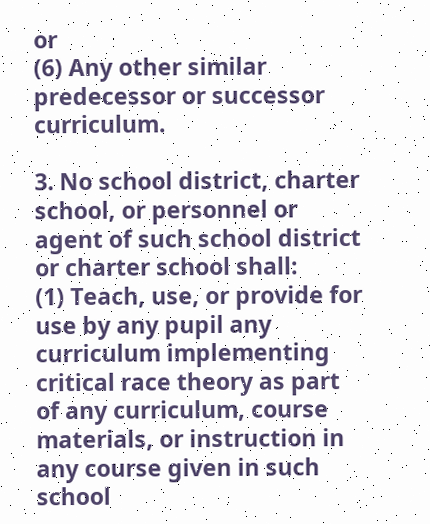or
(6) Any other similar predecessor or successor curriculum.

3. No school district, charter school, or personnel or agent of such school district or charter school shall:
(1) Teach, use, or provide for use by any pupil any curriculum implementing critical race theory as part of any curriculum, course materials, or instruction in any course given in such school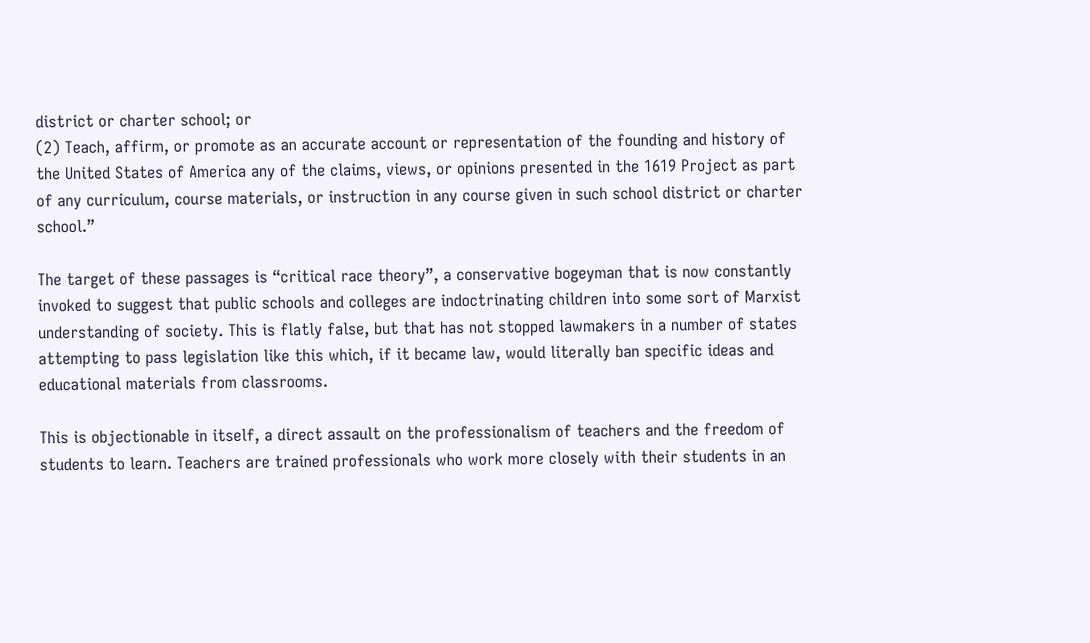district or charter school; or
(2) Teach, affirm, or promote as an accurate account or representation of the founding and history of the United States of America any of the claims, views, or opinions presented in the 1619 Project as part of any curriculum, course materials, or instruction in any course given in such school district or charter school.”

The target of these passages is “critical race theory”, a conservative bogeyman that is now constantly invoked to suggest that public schools and colleges are indoctrinating children into some sort of Marxist understanding of society. This is flatly false, but that has not stopped lawmakers in a number of states attempting to pass legislation like this which, if it became law, would literally ban specific ideas and educational materials from classrooms.

This is objectionable in itself, a direct assault on the professionalism of teachers and the freedom of students to learn. Teachers are trained professionals who work more closely with their students in an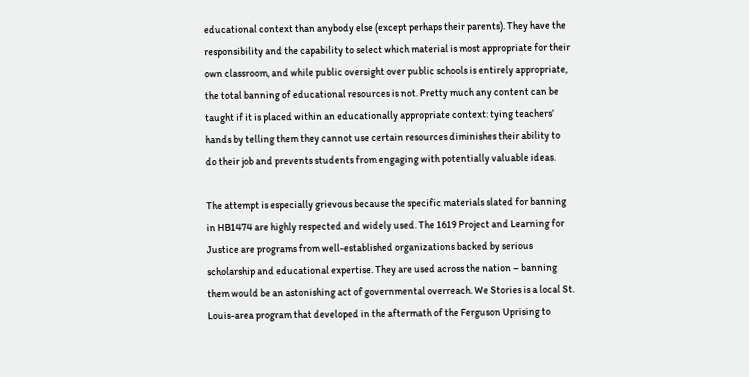educational context than anybody else (except perhaps their parents). They have the responsibility and the capability to select which material is most appropriate for their own classroom, and while public oversight over public schools is entirely appropriate, the total banning of educational resources is not. Pretty much any content can be taught if it is placed within an educationally appropriate context: tying teachers’ hands by telling them they cannot use certain resources diminishes their ability to do their job and prevents students from engaging with potentially valuable ideas.

The attempt is especially grievous because the specific materials slated for banning in HB1474 are highly respected and widely used. The 1619 Project and Learning for Justice are programs from well-established organizations backed by serious scholarship and educational expertise. They are used across the nation – banning them would be an astonishing act of governmental overreach. We Stories is a local St. Louis-area program that developed in the aftermath of the Ferguson Uprising to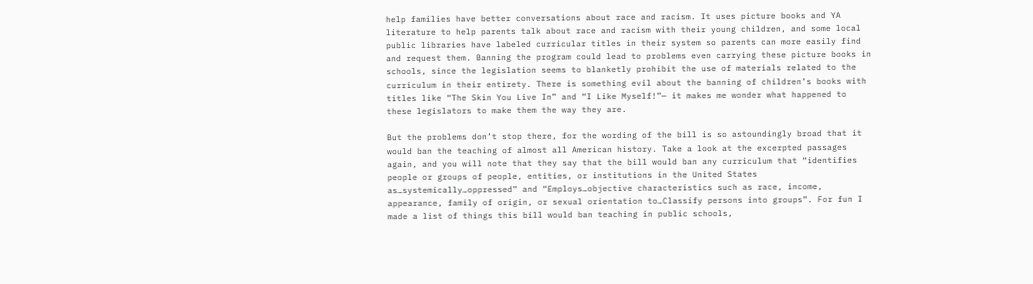help families have better conversations about race and racism. It uses picture books and YA literature to help parents talk about race and racism with their young children, and some local public libraries have labeled curricular titles in their system so parents can more easily find and request them. Banning the program could lead to problems even carrying these picture books in schools, since the legislation seems to blanketly prohibit the use of materials related to the curriculum in their entirety. There is something evil about the banning of children’s books with titles like “The Skin You Live In” and “I Like Myself!”— it makes me wonder what happened to these legislators to make them the way they are.

But the problems don’t stop there, for the wording of the bill is so astoundingly broad that it would ban the teaching of almost all American history. Take a look at the excerpted passages again, and you will note that they say that the bill would ban any curriculum that “identifies people or groups of people, entities, or institutions in the United States as…systemically…oppressed” and “Employs…objective characteristics such as race, income, appearance, family of origin, or sexual orientation to…Classify persons into groups”. For fun I made a list of things this bill would ban teaching in public schools,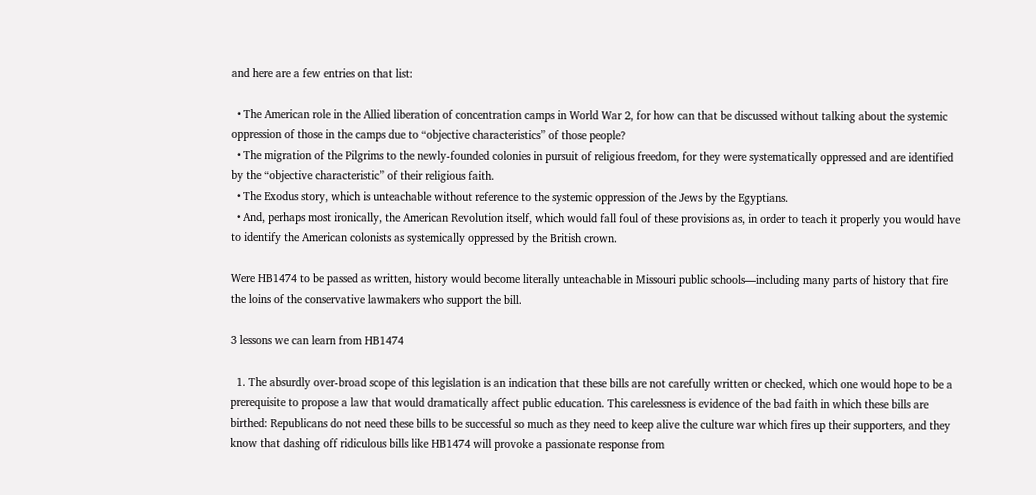and here are a few entries on that list:

  • The American role in the Allied liberation of concentration camps in World War 2, for how can that be discussed without talking about the systemic oppression of those in the camps due to “objective characteristics” of those people?
  • The migration of the Pilgrims to the newly-founded colonies in pursuit of religious freedom, for they were systematically oppressed and are identified by the “objective characteristic” of their religious faith.
  • The Exodus story, which is unteachable without reference to the systemic oppression of the Jews by the Egyptians.
  • And, perhaps most ironically, the American Revolution itself, which would fall foul of these provisions as, in order to teach it properly you would have to identify the American colonists as systemically oppressed by the British crown.

Were HB1474 to be passed as written, history would become literally unteachable in Missouri public schools—including many parts of history that fire the loins of the conservative lawmakers who support the bill.

3 lessons we can learn from HB1474

  1. The absurdly over-broad scope of this legislation is an indication that these bills are not carefully written or checked, which one would hope to be a prerequisite to propose a law that would dramatically affect public education. This carelessness is evidence of the bad faith in which these bills are birthed: Republicans do not need these bills to be successful so much as they need to keep alive the culture war which fires up their supporters, and they know that dashing off ridiculous bills like HB1474 will provoke a passionate response from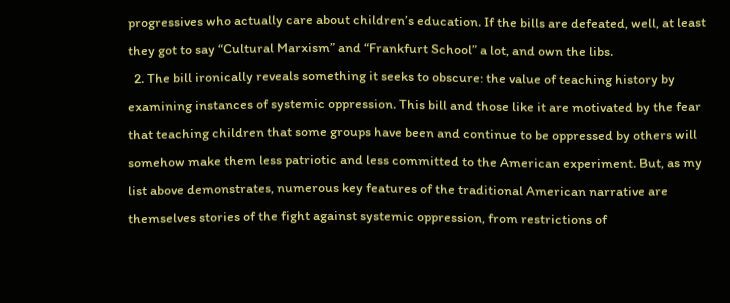progressives who actually care about children’s education. If the bills are defeated, well, at least they got to say “Cultural Marxism” and “Frankfurt School” a lot, and own the libs.
  2. The bill ironically reveals something it seeks to obscure: the value of teaching history by examining instances of systemic oppression. This bill and those like it are motivated by the fear that teaching children that some groups have been and continue to be oppressed by others will somehow make them less patriotic and less committed to the American experiment. But, as my list above demonstrates, numerous key features of the traditional American narrative are themselves stories of the fight against systemic oppression, from restrictions of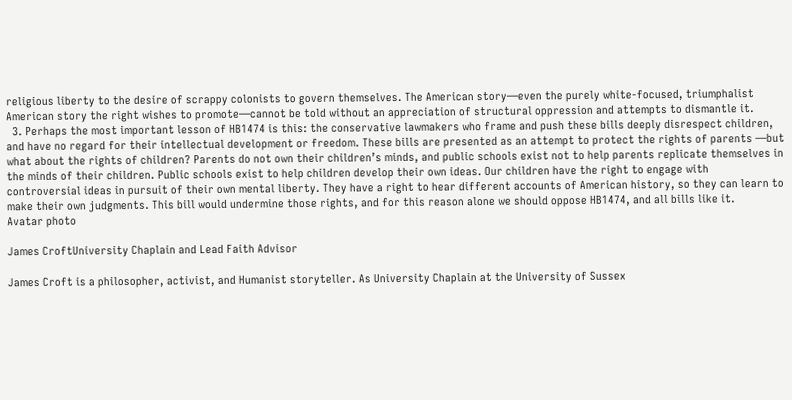religious liberty to the desire of scrappy colonists to govern themselves. The American story—even the purely white-focused, triumphalist American story the right wishes to promote—cannot be told without an appreciation of structural oppression and attempts to dismantle it.
  3. Perhaps the most important lesson of HB1474 is this: the conservative lawmakers who frame and push these bills deeply disrespect children, and have no regard for their intellectual development or freedom. These bills are presented as an attempt to protect the rights of parents —but what about the rights of children? Parents do not own their children’s minds, and public schools exist not to help parents replicate themselves in the minds of their children. Public schools exist to help children develop their own ideas. Our children have the right to engage with controversial ideas in pursuit of their own mental liberty. They have a right to hear different accounts of American history, so they can learn to make their own judgments. This bill would undermine those rights, and for this reason alone we should oppose HB1474, and all bills like it.
Avatar photo

James CroftUniversity Chaplain and Lead Faith Advisor

James Croft is a philosopher, activist, and Humanist storyteller. As University Chaplain at the University of Sussex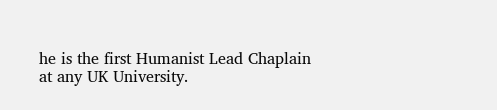he is the first Humanist Lead Chaplain at any UK University.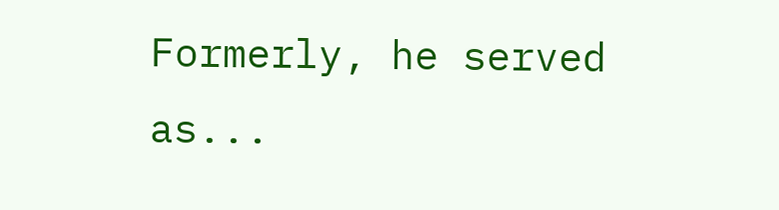Formerly, he served as...